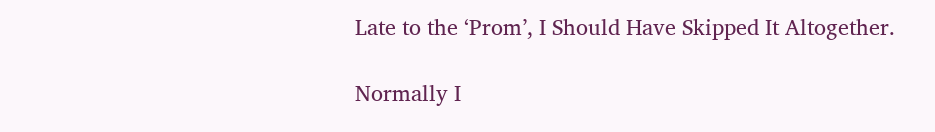Late to the ‘Prom’, I Should Have Skipped It Altogether.

Normally I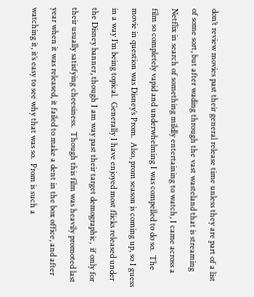don’t review movies past their general release time unless they are part of a list of some sort, but after wading through the vast wasteland that is streaming Netflix in search of something mildly entertaining to watch, I came across a film so completely vapid and underwhelming I was compelled to do so.  The movie in question was Disney’s Prom.  Also, prom season is coming up, so I guess in a way I’m being topical.  Generally I have enjoyed most flicks released under the Disney banner, though I am way past their target demographic,  if only for their usually satisfying cheesiness.  Though this film was heavily promoted last year when it was released, it failed to make a dent in the box office, and after watching it, it’s easy to see why that was so.  Prom is such a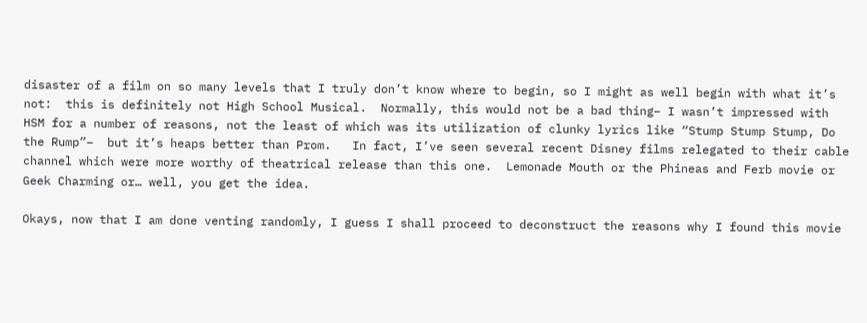disaster of a film on so many levels that I truly don’t know where to begin, so I might as well begin with what it’s not:  this is definitely not High School Musical.  Normally, this would not be a bad thing– I wasn’t impressed with HSM for a number of reasons, not the least of which was its utilization of clunky lyrics like “Stump Stump Stump, Do the Rump”–  but it’s heaps better than Prom.   In fact, I’ve seen several recent Disney films relegated to their cable channel which were more worthy of theatrical release than this one.  Lemonade Mouth or the Phineas and Ferb movie or Geek Charming or… well, you get the idea.

Okays, now that I am done venting randomly, I guess I shall proceed to deconstruct the reasons why I found this movie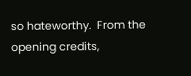so hateworthy.  From the opening credits,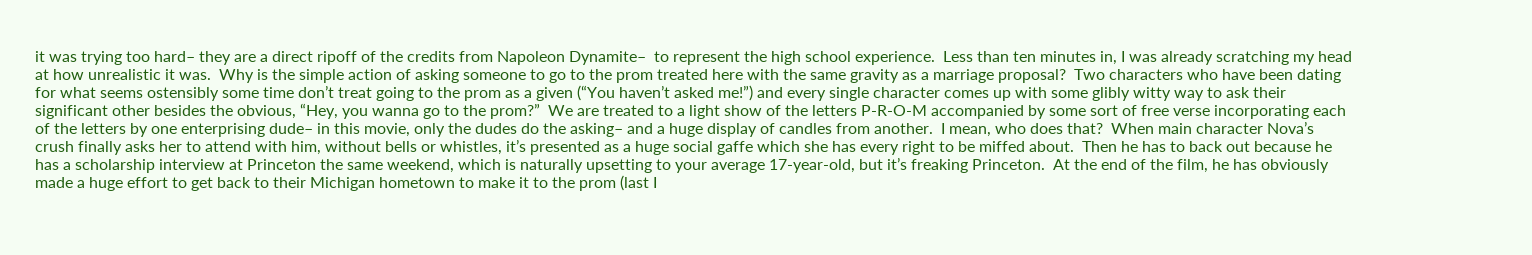it was trying too hard– they are a direct ripoff of the credits from Napoleon Dynamite–  to represent the high school experience.  Less than ten minutes in, I was already scratching my head at how unrealistic it was.  Why is the simple action of asking someone to go to the prom treated here with the same gravity as a marriage proposal?  Two characters who have been dating for what seems ostensibly some time don’t treat going to the prom as a given (“You haven’t asked me!”) and every single character comes up with some glibly witty way to ask their significant other besides the obvious, “Hey, you wanna go to the prom?”  We are treated to a light show of the letters P-R-O-M accompanied by some sort of free verse incorporating each of the letters by one enterprising dude– in this movie, only the dudes do the asking– and a huge display of candles from another.  I mean, who does that?  When main character Nova’s crush finally asks her to attend with him, without bells or whistles, it’s presented as a huge social gaffe which she has every right to be miffed about.  Then he has to back out because he has a scholarship interview at Princeton the same weekend, which is naturally upsetting to your average 17-year-old, but it’s freaking Princeton.  At the end of the film, he has obviously made a huge effort to get back to their Michigan hometown to make it to the prom (last I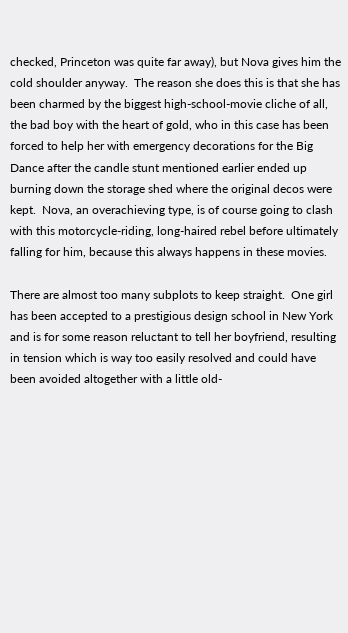checked, Princeton was quite far away), but Nova gives him the cold shoulder anyway.  The reason she does this is that she has been charmed by the biggest high-school-movie cliche of all, the bad boy with the heart of gold, who in this case has been forced to help her with emergency decorations for the Big Dance after the candle stunt mentioned earlier ended up burning down the storage shed where the original decos were kept.  Nova, an overachieving type, is of course going to clash with this motorcycle-riding, long-haired rebel before ultimately falling for him, because this always happens in these movies.

There are almost too many subplots to keep straight.  One girl has been accepted to a prestigious design school in New York and is for some reason reluctant to tell her boyfriend, resulting in tension which is way too easily resolved and could have been avoided altogether with a little old-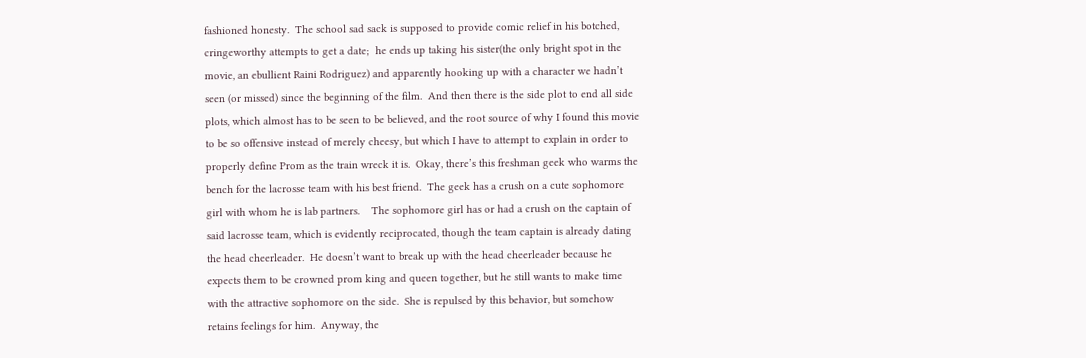fashioned honesty.  The school sad sack is supposed to provide comic relief in his botched, cringeworthy attempts to get a date;  he ends up taking his sister(the only bright spot in the movie, an ebullient Raini Rodriguez) and apparently hooking up with a character we hadn’t seen (or missed) since the beginning of the film.  And then there is the side plot to end all side plots, which almost has to be seen to be believed, and the root source of why I found this movie to be so offensive instead of merely cheesy, but which I have to attempt to explain in order to properly define Prom as the train wreck it is.  Okay, there’s this freshman geek who warms the bench for the lacrosse team with his best friend.  The geek has a crush on a cute sophomore girl with whom he is lab partners.    The sophomore girl has or had a crush on the captain of said lacrosse team, which is evidently reciprocated, though the team captain is already dating the head cheerleader.  He doesn’t want to break up with the head cheerleader because he expects them to be crowned prom king and queen together, but he still wants to make time with the attractive sophomore on the side.  She is repulsed by this behavior, but somehow retains feelings for him.  Anyway, the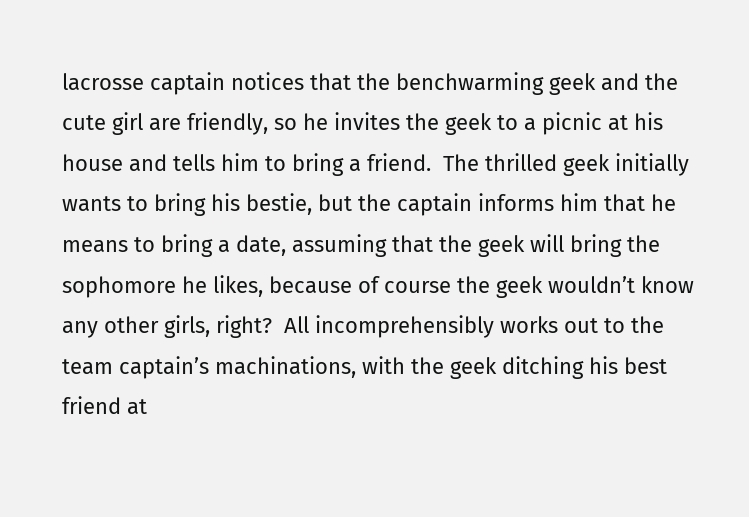lacrosse captain notices that the benchwarming geek and the cute girl are friendly, so he invites the geek to a picnic at his house and tells him to bring a friend.  The thrilled geek initially wants to bring his bestie, but the captain informs him that he means to bring a date, assuming that the geek will bring the sophomore he likes, because of course the geek wouldn’t know any other girls, right?  All incomprehensibly works out to the team captain’s machinations, with the geek ditching his best friend at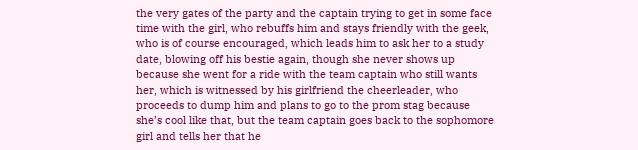the very gates of the party and the captain trying to get in some face time with the girl, who rebuffs him and stays friendly with the geek, who is of course encouraged, which leads him to ask her to a study date, blowing off his bestie again, though she never shows up because she went for a ride with the team captain who still wants her, which is witnessed by his girlfriend the cheerleader, who proceeds to dump him and plans to go to the prom stag because she’s cool like that, but the team captain goes back to the sophomore girl and tells her that he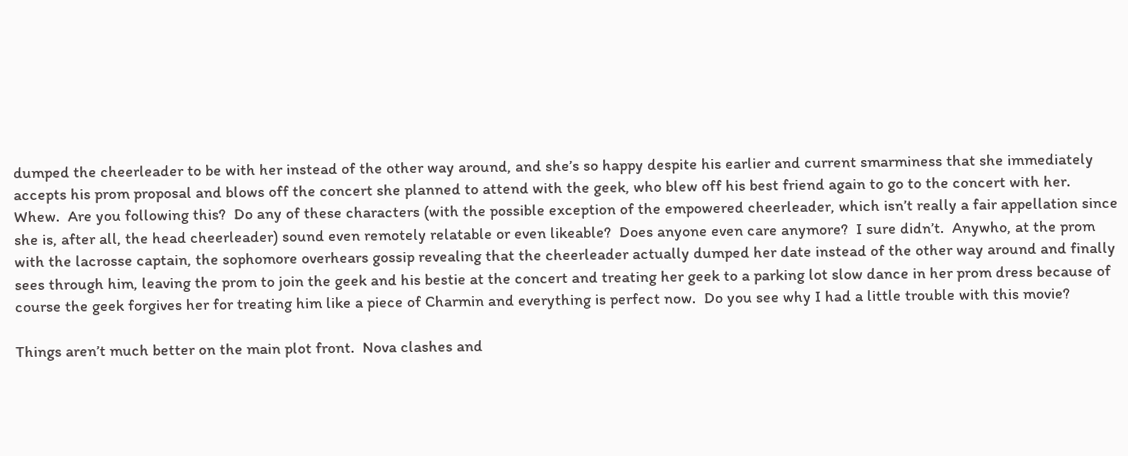dumped the cheerleader to be with her instead of the other way around, and she’s so happy despite his earlier and current smarminess that she immediately accepts his prom proposal and blows off the concert she planned to attend with the geek, who blew off his best friend again to go to the concert with her.  Whew.  Are you following this?  Do any of these characters (with the possible exception of the empowered cheerleader, which isn’t really a fair appellation since she is, after all, the head cheerleader) sound even remotely relatable or even likeable?  Does anyone even care anymore?  I sure didn’t.  Anywho, at the prom with the lacrosse captain, the sophomore overhears gossip revealing that the cheerleader actually dumped her date instead of the other way around and finally sees through him, leaving the prom to join the geek and his bestie at the concert and treating her geek to a parking lot slow dance in her prom dress because of course the geek forgives her for treating him like a piece of Charmin and everything is perfect now.  Do you see why I had a little trouble with this movie?

Things aren’t much better on the main plot front.  Nova clashes and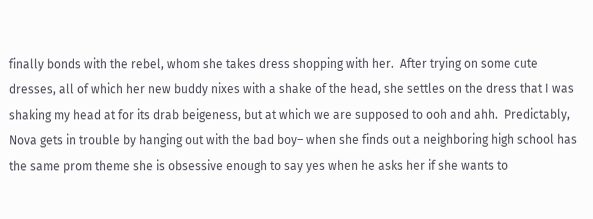finally bonds with the rebel, whom she takes dress shopping with her.  After trying on some cute dresses, all of which her new buddy nixes with a shake of the head, she settles on the dress that I was shaking my head at for its drab beigeness, but at which we are supposed to ooh and ahh.  Predictably, Nova gets in trouble by hanging out with the bad boy– when she finds out a neighboring high school has the same prom theme she is obsessive enough to say yes when he asks her if she wants to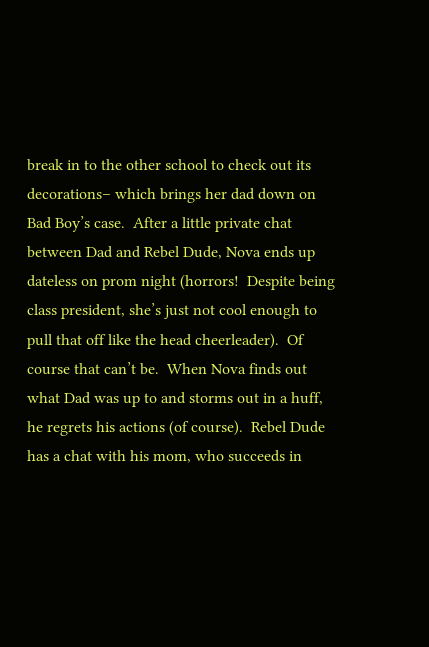break in to the other school to check out its decorations– which brings her dad down on Bad Boy’s case.  After a little private chat between Dad and Rebel Dude, Nova ends up dateless on prom night (horrors!  Despite being class president, she’s just not cool enough to pull that off like the head cheerleader).  Of course that can’t be.  When Nova finds out what Dad was up to and storms out in a huff, he regrets his actions (of course).  Rebel Dude has a chat with his mom, who succeeds in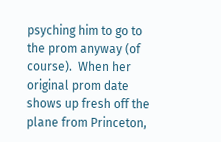psyching him to go to the prom anyway (of course).  When her original prom date shows up fresh off the plane from Princeton,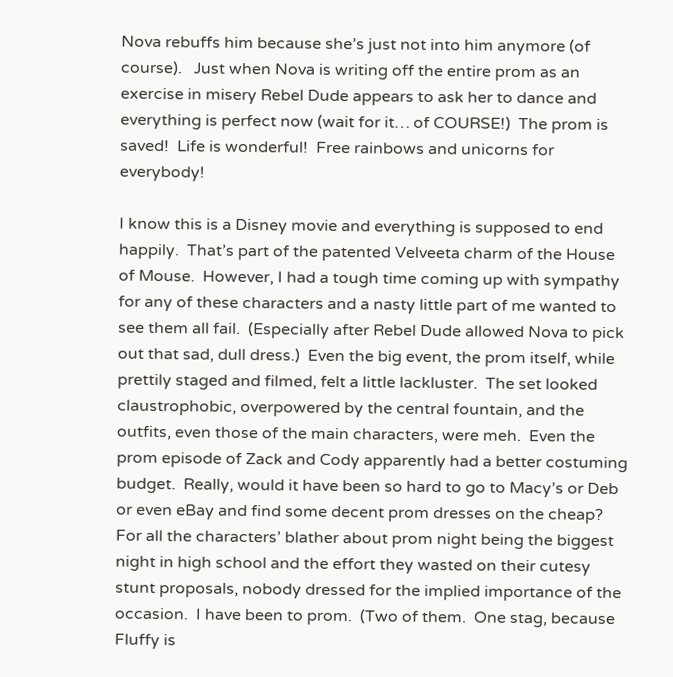Nova rebuffs him because she’s just not into him anymore (of course).   Just when Nova is writing off the entire prom as an exercise in misery Rebel Dude appears to ask her to dance and everything is perfect now (wait for it… of COURSE!)  The prom is saved!  Life is wonderful!  Free rainbows and unicorns for everybody!

I know this is a Disney movie and everything is supposed to end happily.  That’s part of the patented Velveeta charm of the House of Mouse.  However, I had a tough time coming up with sympathy for any of these characters and a nasty little part of me wanted to see them all fail.  (Especially after Rebel Dude allowed Nova to pick out that sad, dull dress.)  Even the big event, the prom itself, while prettily staged and filmed, felt a little lackluster.  The set looked claustrophobic, overpowered by the central fountain, and the outfits, even those of the main characters, were meh.  Even the prom episode of Zack and Cody apparently had a better costuming budget.  Really, would it have been so hard to go to Macy’s or Deb or even eBay and find some decent prom dresses on the cheap?  For all the characters’ blather about prom night being the biggest night in high school and the effort they wasted on their cutesy stunt proposals, nobody dressed for the implied importance of the occasion.  I have been to prom.  (Two of them.  One stag, because Fluffy is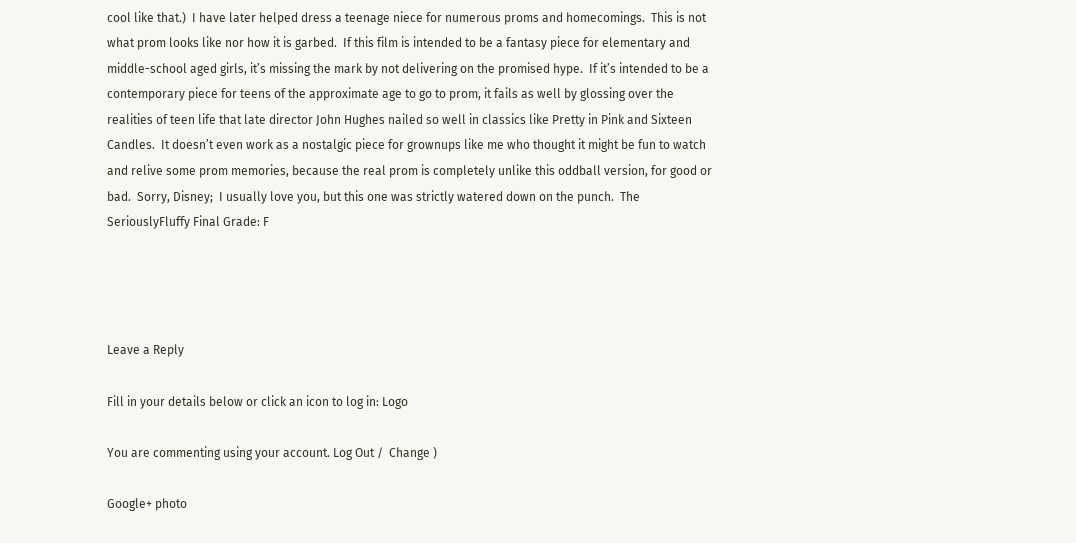cool like that.)  I have later helped dress a teenage niece for numerous proms and homecomings.  This is not what prom looks like nor how it is garbed.  If this film is intended to be a fantasy piece for elementary and middle-school aged girls, it’s missing the mark by not delivering on the promised hype.  If it’s intended to be a contemporary piece for teens of the approximate age to go to prom, it fails as well by glossing over the realities of teen life that late director John Hughes nailed so well in classics like Pretty in Pink and Sixteen Candles.  It doesn’t even work as a nostalgic piece for grownups like me who thought it might be fun to watch and relive some prom memories, because the real prom is completely unlike this oddball version, for good or bad.  Sorry, Disney;  I usually love you, but this one was strictly watered down on the punch.  The SeriouslyFluffy Final Grade: F




Leave a Reply

Fill in your details below or click an icon to log in: Logo

You are commenting using your account. Log Out /  Change )

Google+ photo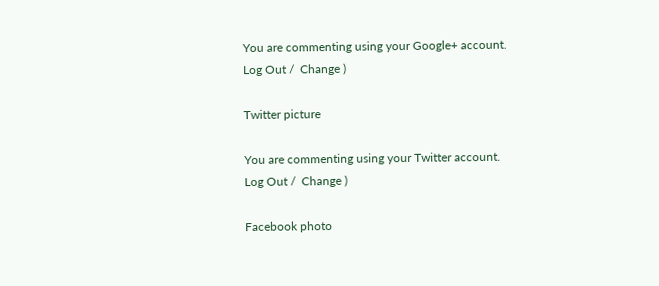You are commenting using your Google+ account. Log Out /  Change )

Twitter picture

You are commenting using your Twitter account. Log Out /  Change )

Facebook photo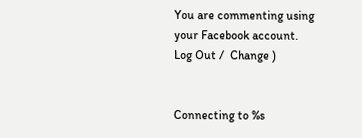You are commenting using your Facebook account. Log Out /  Change )


Connecting to %s